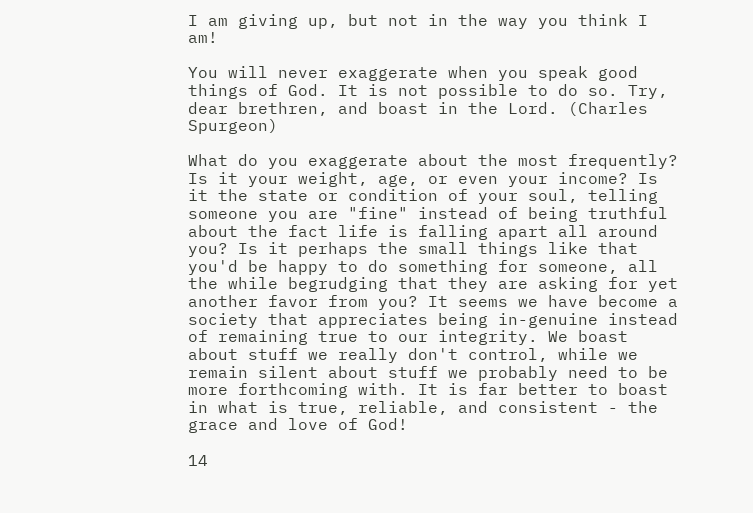I am giving up, but not in the way you think I am!

You will never exaggerate when you speak good things of God. It is not possible to do so. Try, dear brethren, and boast in the Lord. (Charles Spurgeon)

What do you exaggerate about the most frequently? Is it your weight, age, or even your income? Is it the state or condition of your soul, telling someone you are "fine" instead of being truthful about the fact life is falling apart all around you? Is it perhaps the small things like that you'd be happy to do something for someone, all the while begrudging that they are asking for yet another favor from you? It seems we have become a society that appreciates being in-genuine instead of remaining true to our integrity. We boast about stuff we really don't control, while we remain silent about stuff we probably need to be more forthcoming with. It is far better to boast in what is true, reliable, and consistent - the grace and love of God!

14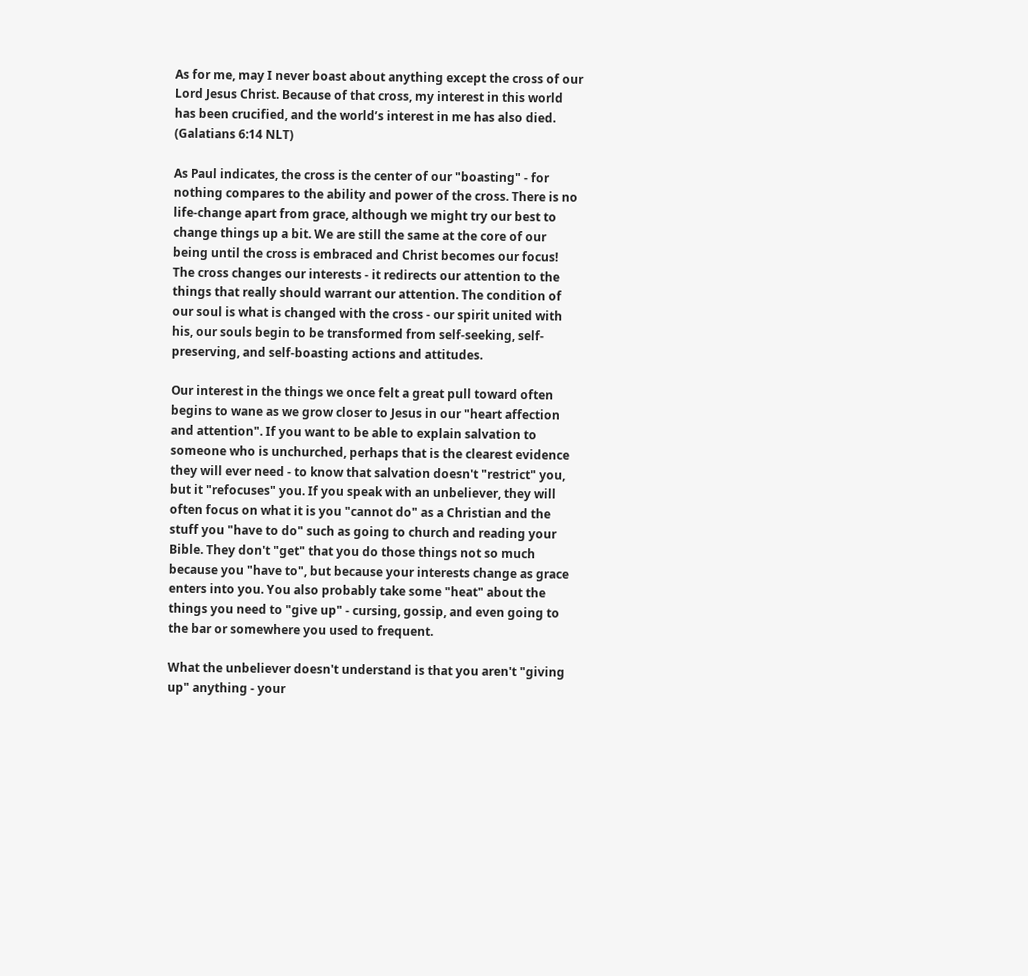As for me, may I never boast about anything except the cross of our Lord Jesus Christ. Because of that cross, my interest in this world has been crucified, and the world’s interest in me has also died. (Galatians 6:14 NLT)

As Paul indicates, the cross is the center of our "boasting" - for nothing compares to the ability and power of the cross. There is no life-change apart from grace, although we might try our best to change things up a bit. We are still the same at the core of our being until the cross is embraced and Christ becomes our focus! The cross changes our interests - it redirects our attention to the things that really should warrant our attention. The condition of our soul is what is changed with the cross - our spirit united with his, our souls begin to be transformed from self-seeking, self-preserving, and self-boasting actions and attitudes.

Our interest in the things we once felt a great pull toward often begins to wane as we grow closer to Jesus in our "heart affection and attention". If you want to be able to explain salvation to someone who is unchurched, perhaps that is the clearest evidence they will ever need - to know that salvation doesn't "restrict" you, but it "refocuses" you. If you speak with an unbeliever, they will often focus on what it is you "cannot do" as a Christian and the stuff you "have to do" such as going to church and reading your Bible. They don't "get" that you do those things not so much because you "have to", but because your interests change as grace enters into you. You also probably take some "heat" about the things you need to "give up" - cursing, gossip, and even going to the bar or somewhere you used to frequent.

What the unbeliever doesn't understand is that you aren't "giving up" anything - your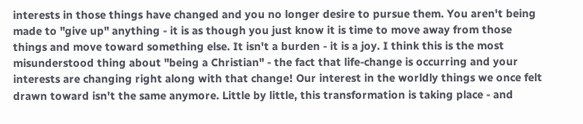interests in those things have changed and you no longer desire to pursue them. You aren't being made to "give up" anything - it is as though you just know it is time to move away from those things and move toward something else. It isn't a burden - it is a joy. I think this is the most misunderstood thing about "being a Christian" - the fact that life-change is occurring and your interests are changing right along with that change! Our interest in the worldly things we once felt drawn toward isn't the same anymore. Little by little, this transformation is taking place - and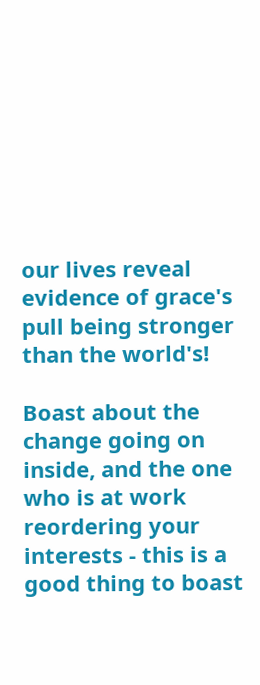our lives reveal evidence of grace's pull being stronger than the world's!

Boast about the change going on inside, and the one who is at work reordering your interests - this is a good thing to boast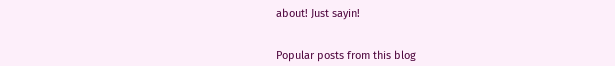about! Just sayin!


Popular posts from this blog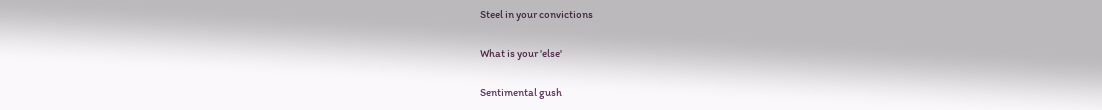Steel in your convictions

What is your 'else'

Sentimental gush